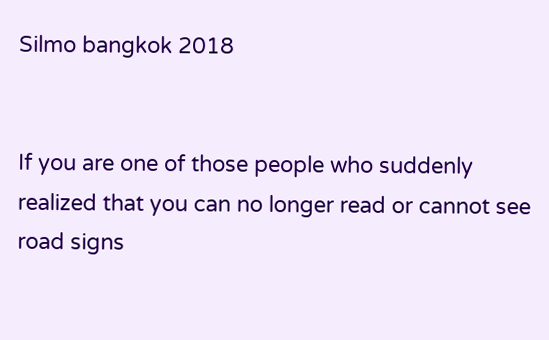Silmo bangkok 2018


If you are one of those people who suddenly realized that you can no longer read or cannot see road signs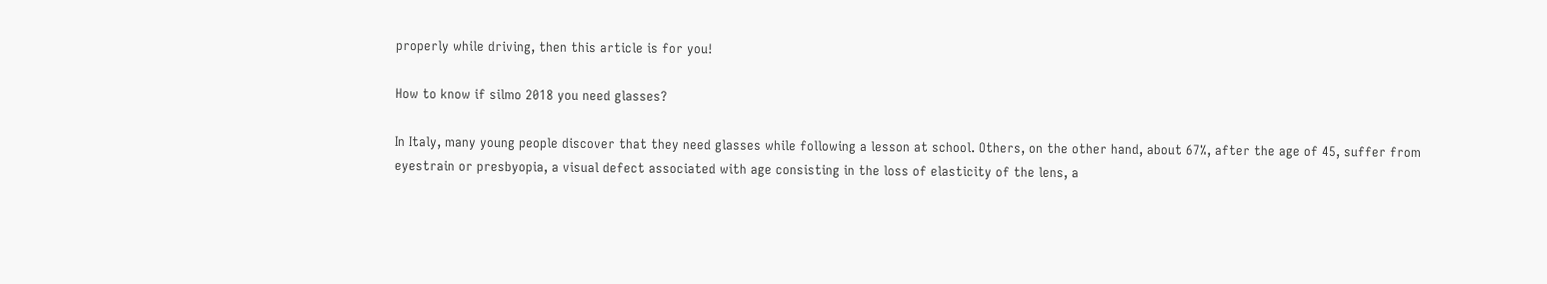properly while driving, then this article is for you!

How to know if silmo 2018 you need glasses?

In Italy, many young people discover that they need glasses while following a lesson at school. Others, on the other hand, about 67%, after the age of 45, suffer from eyestrain or presbyopia, a visual defect associated with age consisting in the loss of elasticity of the lens, a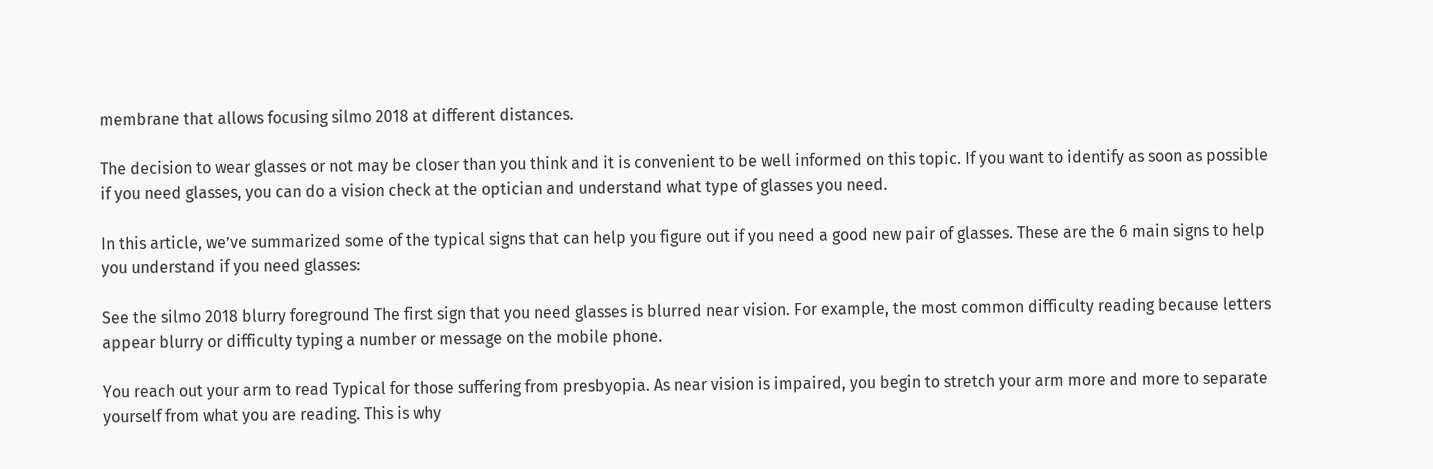membrane that allows focusing silmo 2018 at different distances.

The decision to wear glasses or not may be closer than you think and it is convenient to be well informed on this topic. If you want to identify as soon as possible if you need glasses, you can do a vision check at the optician and understand what type of glasses you need.

In this article, we’ve summarized some of the typical signs that can help you figure out if you need a good new pair of glasses. These are the 6 main signs to help you understand if you need glasses:

See the silmo 2018 blurry foreground The first sign that you need glasses is blurred near vision. For example, the most common difficulty reading because letters appear blurry or difficulty typing a number or message on the mobile phone.

You reach out your arm to read Typical for those suffering from presbyopia. As near vision is impaired, you begin to stretch your arm more and more to separate yourself from what you are reading. This is why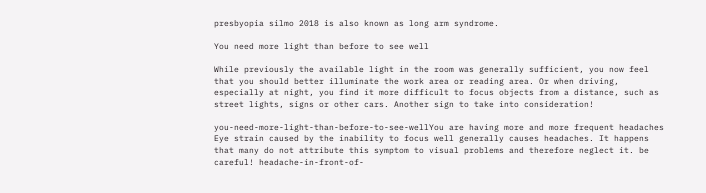presbyopia silmo 2018 is also known as long arm syndrome.

You need more light than before to see well

While previously the available light in the room was generally sufficient, you now feel that you should better illuminate the work area or reading area. Or when driving, especially at night, you find it more difficult to focus objects from a distance, such as street lights, signs or other cars. Another sign to take into consideration!

you-need-more-light-than-before-to-see-wellYou are having more and more frequent headaches Eye strain caused by the inability to focus well generally causes headaches. It happens that many do not attribute this symptom to visual problems and therefore neglect it. be careful! headache-in-front-of-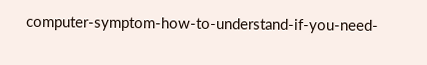computer-symptom-how-to-understand-if-you-need-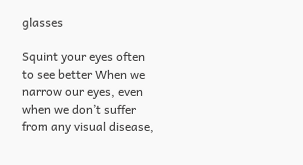glasses

Squint your eyes often to see better When we narrow our eyes, even when we don’t suffer from any visual disease,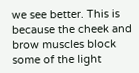we see better. This is because the cheek and brow muscles block some of the light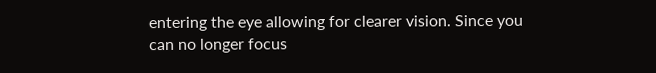entering the eye allowing for clearer vision. Since you can no longer focus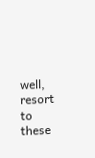well, resort to these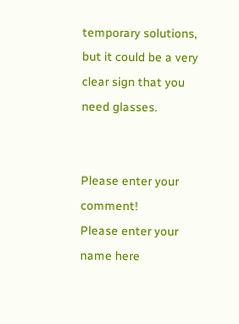temporary solutions, but it could be a very clear sign that you need glasses.


Please enter your comment!
Please enter your name here